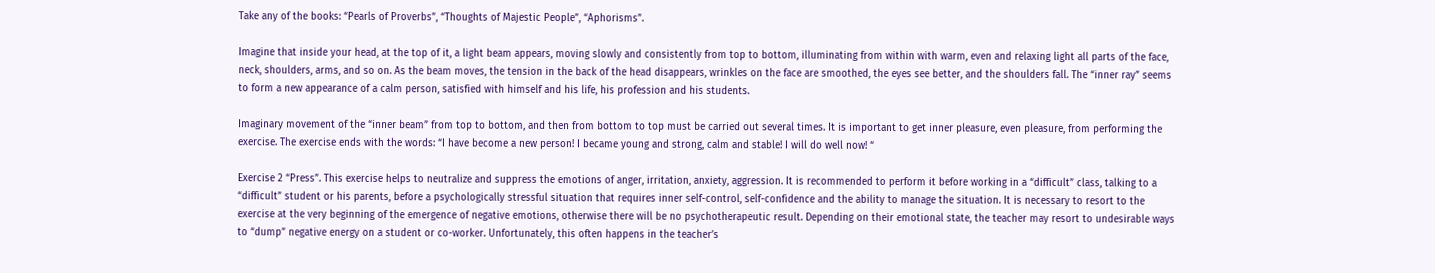Take any of the books: “Pearls of Proverbs”, “Thoughts of Majestic People”, “Aphorisms”.

Imagine that inside your head, at the top of it, a light beam appears, moving slowly and consistently from top to bottom, illuminating from within with warm, even and relaxing light all parts of the face, neck, shoulders, arms, and so on. As the beam moves, the tension in the back of the head disappears, wrinkles on the face are smoothed, the eyes see better, and the shoulders fall. The “inner ray” seems to form a new appearance of a calm person, satisfied with himself and his life, his profession and his students.

Imaginary movement of the “inner beam” from top to bottom, and then from bottom to top must be carried out several times. It is important to get inner pleasure, even pleasure, from performing the exercise. The exercise ends with the words: “I have become a new person! I became young and strong, calm and stable! I will do well now! “

Exercise 2 “Press”. This exercise helps to neutralize and suppress the emotions of anger, irritation, anxiety, aggression. It is recommended to perform it before working in a “difficult” class, talking to a “difficult” student or his parents, before a psychologically stressful situation that requires inner self-control, self-confidence and the ability to manage the situation. It is necessary to resort to the exercise at the very beginning of the emergence of negative emotions, otherwise there will be no psychotherapeutic result. Depending on their emotional state, the teacher may resort to undesirable ways to “dump” negative energy on a student or co-worker. Unfortunately, this often happens in the teacher’s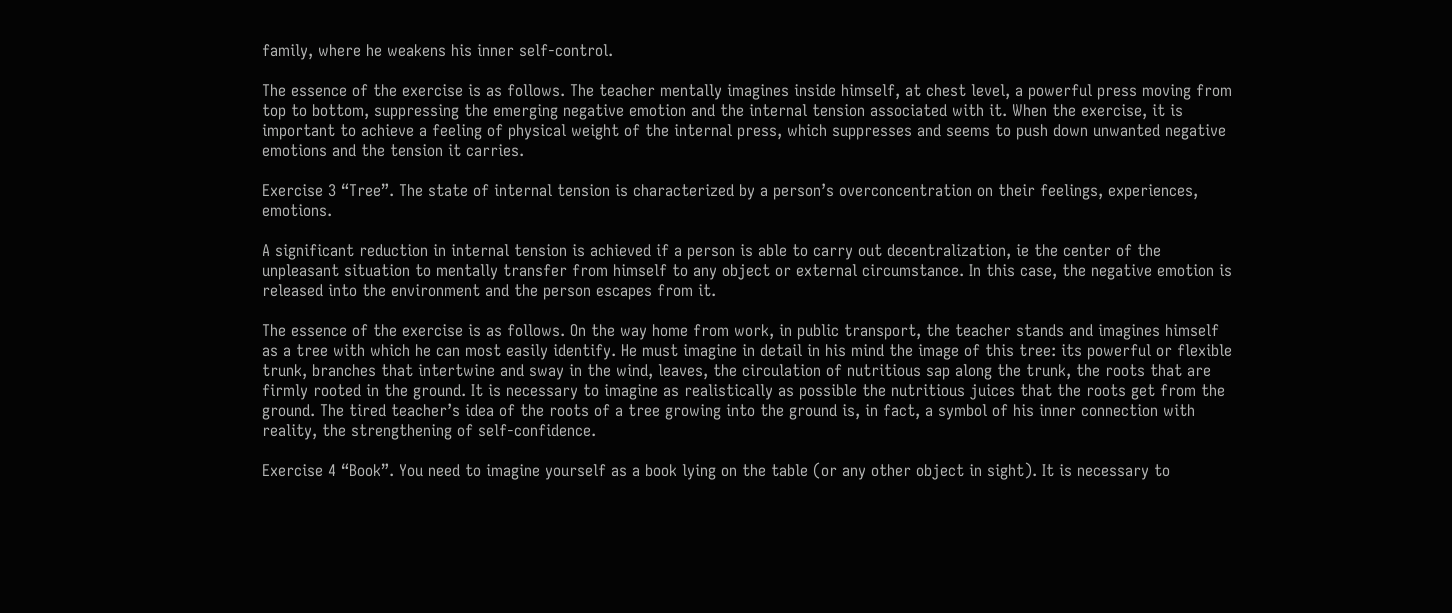family, where he weakens his inner self-control.

The essence of the exercise is as follows. The teacher mentally imagines inside himself, at chest level, a powerful press moving from top to bottom, suppressing the emerging negative emotion and the internal tension associated with it. When the exercise, it is important to achieve a feeling of physical weight of the internal press, which suppresses and seems to push down unwanted negative emotions and the tension it carries.

Exercise 3 “Tree”. The state of internal tension is characterized by a person’s overconcentration on their feelings, experiences, emotions.

A significant reduction in internal tension is achieved if a person is able to carry out decentralization, ie the center of the unpleasant situation to mentally transfer from himself to any object or external circumstance. In this case, the negative emotion is released into the environment and the person escapes from it.

The essence of the exercise is as follows. On the way home from work, in public transport, the teacher stands and imagines himself as a tree with which he can most easily identify. He must imagine in detail in his mind the image of this tree: its powerful or flexible trunk, branches that intertwine and sway in the wind, leaves, the circulation of nutritious sap along the trunk, the roots that are firmly rooted in the ground. It is necessary to imagine as realistically as possible the nutritious juices that the roots get from the ground. The tired teacher’s idea of the roots of a tree growing into the ground is, in fact, a symbol of his inner connection with reality, the strengthening of self-confidence.

Exercise 4 “Book”. You need to imagine yourself as a book lying on the table (or any other object in sight). It is necessary to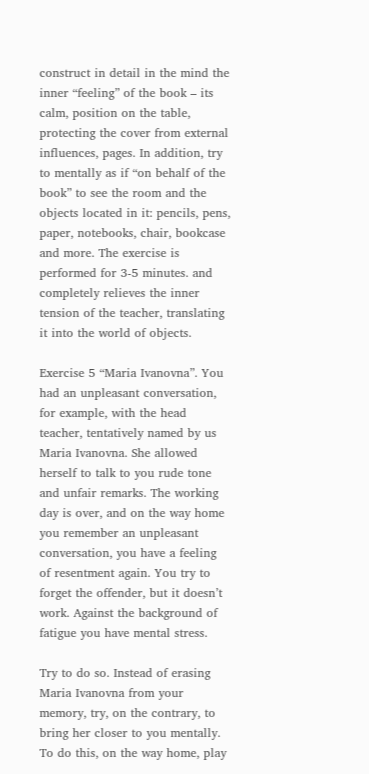construct in detail in the mind the inner “feeling” of the book – its calm, position on the table, protecting the cover from external influences, pages. In addition, try to mentally as if “on behalf of the book” to see the room and the objects located in it: pencils, pens, paper, notebooks, chair, bookcase and more. The exercise is performed for 3-5 minutes. and completely relieves the inner tension of the teacher, translating it into the world of objects.

Exercise 5 “Maria Ivanovna”. You had an unpleasant conversation, for example, with the head teacher, tentatively named by us Maria Ivanovna. She allowed herself to talk to you rude tone and unfair remarks. The working day is over, and on the way home you remember an unpleasant conversation, you have a feeling of resentment again. You try to forget the offender, but it doesn’t work. Against the background of fatigue you have mental stress.

Try to do so. Instead of erasing Maria Ivanovna from your memory, try, on the contrary, to bring her closer to you mentally. To do this, on the way home, play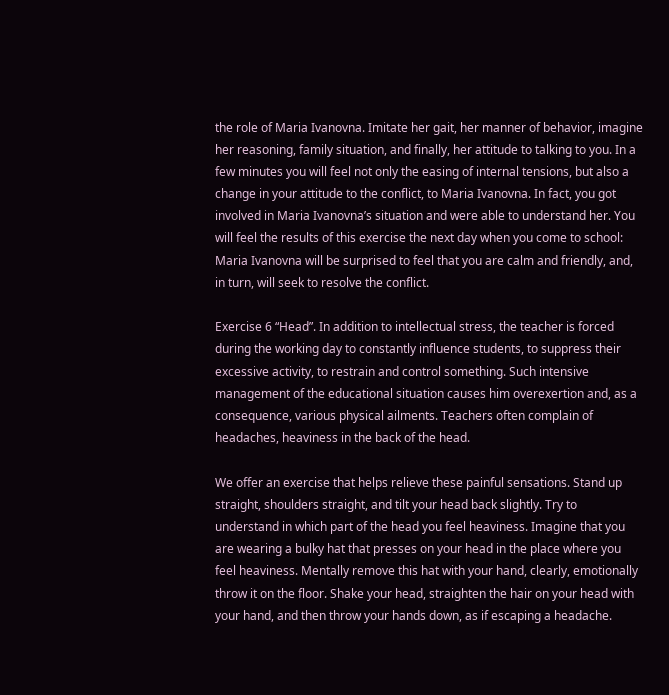the role of Maria Ivanovna. Imitate her gait, her manner of behavior, imagine her reasoning, family situation, and finally, her attitude to talking to you. In a few minutes you will feel not only the easing of internal tensions, but also a change in your attitude to the conflict, to Maria Ivanovna. In fact, you got involved in Maria Ivanovna’s situation and were able to understand her. You will feel the results of this exercise the next day when you come to school: Maria Ivanovna will be surprised to feel that you are calm and friendly, and, in turn, will seek to resolve the conflict.

Exercise 6 “Head”. In addition to intellectual stress, the teacher is forced during the working day to constantly influence students, to suppress their excessive activity, to restrain and control something. Such intensive management of the educational situation causes him overexertion and, as a consequence, various physical ailments. Teachers often complain of headaches, heaviness in the back of the head.

We offer an exercise that helps relieve these painful sensations. Stand up straight, shoulders straight, and tilt your head back slightly. Try to understand in which part of the head you feel heaviness. Imagine that you are wearing a bulky hat that presses on your head in the place where you feel heaviness. Mentally remove this hat with your hand, clearly, emotionally throw it on the floor. Shake your head, straighten the hair on your head with your hand, and then throw your hands down, as if escaping a headache.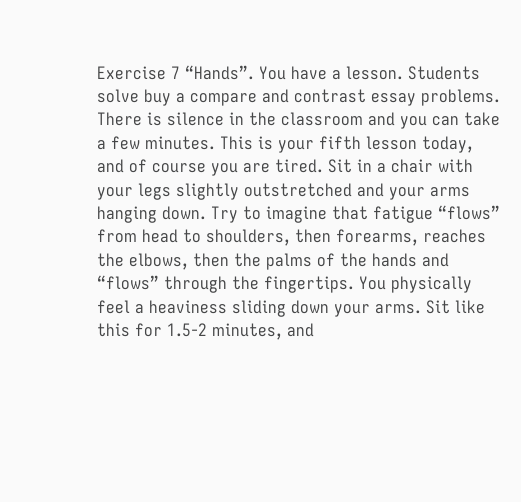Exercise 7 “Hands”. You have a lesson. Students solve buy a compare and contrast essay problems. There is silence in the classroom and you can take a few minutes. This is your fifth lesson today, and of course you are tired. Sit in a chair with your legs slightly outstretched and your arms hanging down. Try to imagine that fatigue “flows” from head to shoulders, then forearms, reaches the elbows, then the palms of the hands and “flows” through the fingertips. You physically feel a heaviness sliding down your arms. Sit like this for 1.5-2 minutes, and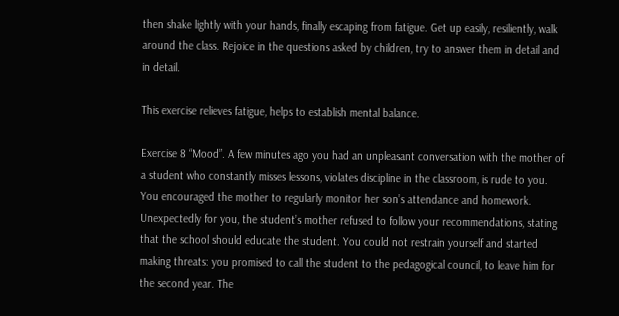then shake lightly with your hands, finally escaping from fatigue. Get up easily, resiliently, walk around the class. Rejoice in the questions asked by children, try to answer them in detail and in detail.

This exercise relieves fatigue, helps to establish mental balance.

Exercise 8 “Mood”. A few minutes ago you had an unpleasant conversation with the mother of a student who constantly misses lessons, violates discipline in the classroom, is rude to you. You encouraged the mother to regularly monitor her son’s attendance and homework. Unexpectedly for you, the student’s mother refused to follow your recommendations, stating that the school should educate the student. You could not restrain yourself and started making threats: you promised to call the student to the pedagogical council, to leave him for the second year. The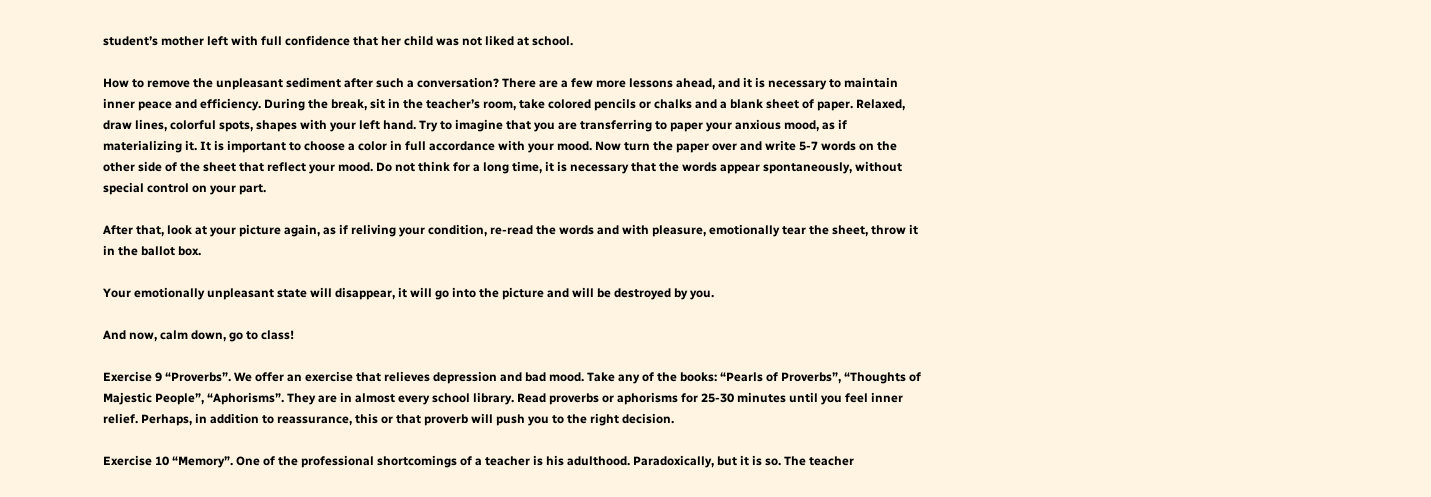student’s mother left with full confidence that her child was not liked at school.

How to remove the unpleasant sediment after such a conversation? There are a few more lessons ahead, and it is necessary to maintain inner peace and efficiency. During the break, sit in the teacher’s room, take colored pencils or chalks and a blank sheet of paper. Relaxed, draw lines, colorful spots, shapes with your left hand. Try to imagine that you are transferring to paper your anxious mood, as if materializing it. It is important to choose a color in full accordance with your mood. Now turn the paper over and write 5-7 words on the other side of the sheet that reflect your mood. Do not think for a long time, it is necessary that the words appear spontaneously, without special control on your part.

After that, look at your picture again, as if reliving your condition, re-read the words and with pleasure, emotionally tear the sheet, throw it in the ballot box.

Your emotionally unpleasant state will disappear, it will go into the picture and will be destroyed by you.

And now, calm down, go to class!

Exercise 9 “Proverbs”. We offer an exercise that relieves depression and bad mood. Take any of the books: “Pearls of Proverbs”, “Thoughts of Majestic People”, “Aphorisms”. They are in almost every school library. Read proverbs or aphorisms for 25-30 minutes until you feel inner relief. Perhaps, in addition to reassurance, this or that proverb will push you to the right decision.

Exercise 10 “Memory”. One of the professional shortcomings of a teacher is his adulthood. Paradoxically, but it is so. The teacher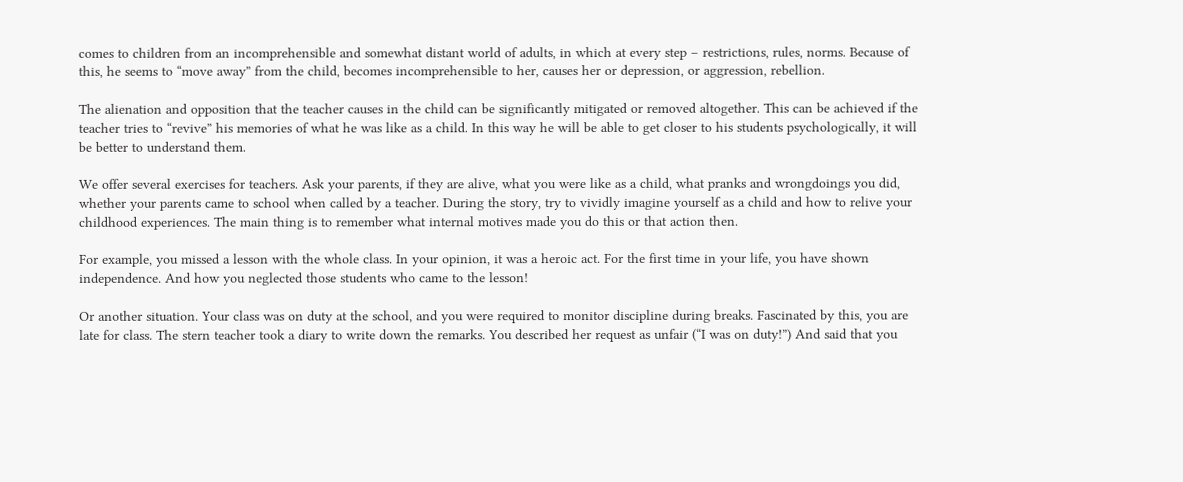comes to children from an incomprehensible and somewhat distant world of adults, in which at every step – restrictions, rules, norms. Because of this, he seems to “move away” from the child, becomes incomprehensible to her, causes her or depression, or aggression, rebellion.

The alienation and opposition that the teacher causes in the child can be significantly mitigated or removed altogether. This can be achieved if the teacher tries to “revive” his memories of what he was like as a child. In this way he will be able to get closer to his students psychologically, it will be better to understand them.

We offer several exercises for teachers. Ask your parents, if they are alive, what you were like as a child, what pranks and wrongdoings you did, whether your parents came to school when called by a teacher. During the story, try to vividly imagine yourself as a child and how to relive your childhood experiences. The main thing is to remember what internal motives made you do this or that action then.

For example, you missed a lesson with the whole class. In your opinion, it was a heroic act. For the first time in your life, you have shown independence. And how you neglected those students who came to the lesson!

Or another situation. Your class was on duty at the school, and you were required to monitor discipline during breaks. Fascinated by this, you are late for class. The stern teacher took a diary to write down the remarks. You described her request as unfair (“I was on duty!”) And said that you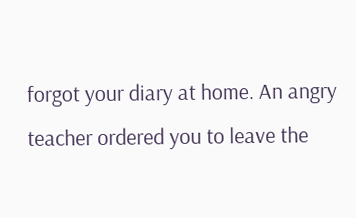forgot your diary at home. An angry teacher ordered you to leave the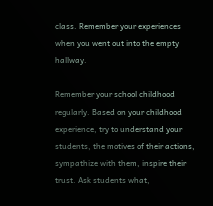class. Remember your experiences when you went out into the empty hallway.

Remember your school childhood regularly. Based on your childhood experience, try to understand your students, the motives of their actions, sympathize with them, inspire their trust. Ask students what,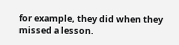for example, they did when they missed a lesson.